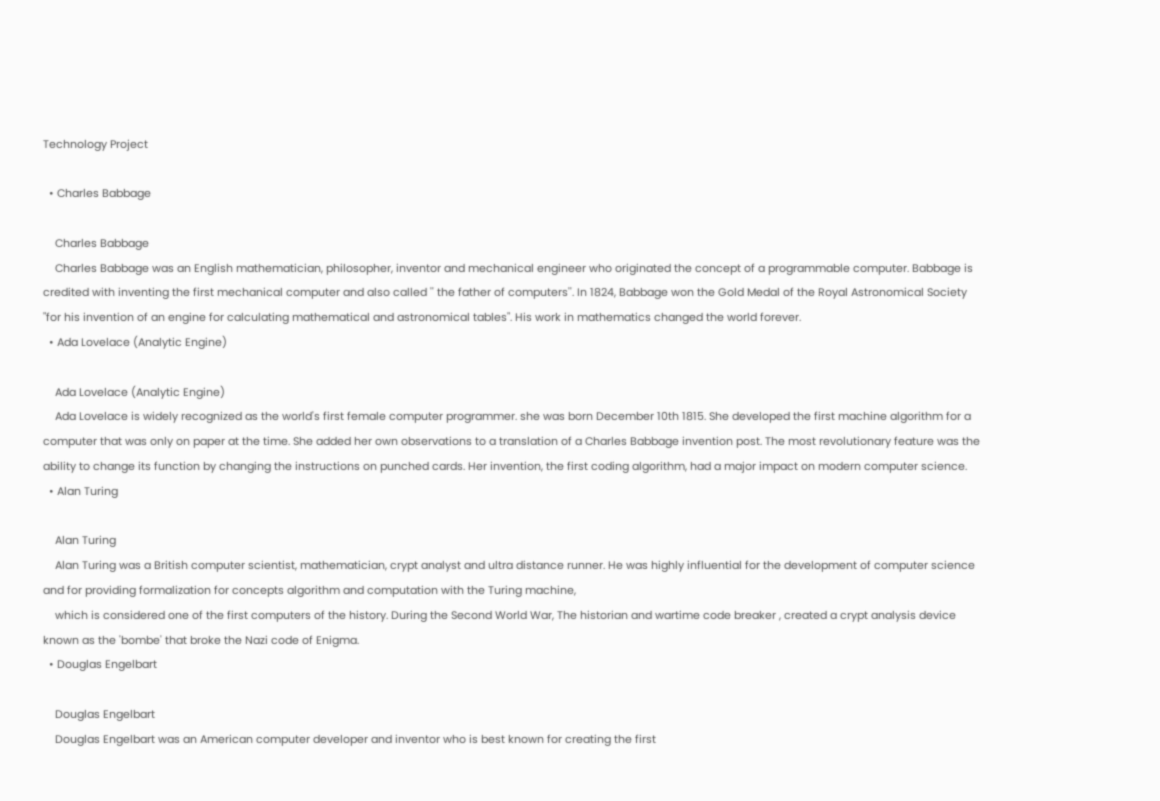Technology Project

  • Charles Babbage

    Charles Babbage
    Charles Babbage was an English mathematician, philosopher, inventor and mechanical engineer who originated the concept of a programmable computer. Babbage is credited with inventing the first mechanical computer and also called '' the father of computers''. In 1824, Babbage won the Gold Medal of the Royal Astronomical Society "for his invention of an engine for calculating mathematical and astronomical tables". His work in mathematics changed the world forever.
  • Ada Lovelace (Analytic Engine)

    Ada Lovelace (Analytic Engine)
    Ada Lovelace is widely recognized as the world's first female computer programmer. she was born December 10th 1815. She developed the first machine algorithm for a computer that was only on paper at the time. She added her own observations to a translation of a Charles Babbage invention post. The most revolutionary feature was the ability to change its function by changing the instructions on punched cards. Her invention, the first coding algorithm, had a major impact on modern computer science.
  • Alan Turing

    Alan Turing
    Alan Turing was a British computer scientist, mathematician, crypt analyst and ultra distance runner. He was highly influential for the development of computer science and for providing formalization for concepts algorithm and computation with the Turing machine,
    which is considered one of the first computers of the history. During the Second World War, The historian and wartime code breaker , created a crypt analysis device known as the 'bombe' that broke the Nazi code of Enigma.
  • Douglas Engelbart

    Douglas Engelbart
    Douglas Engelbart was an American computer developer and inventor who is best known for creating the first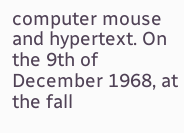computer mouse and hypertext. On the 9th of December 1968, at the fall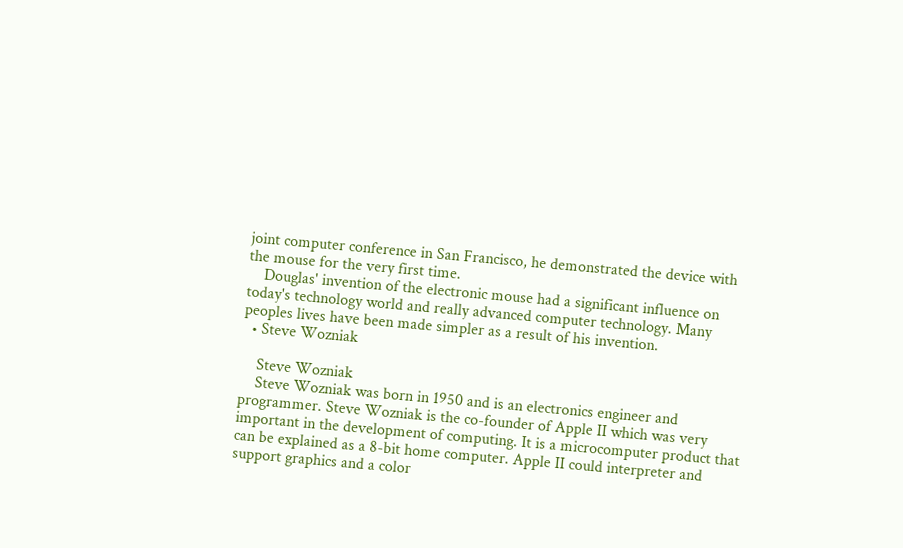joint computer conference in San Francisco, he demonstrated the device with the mouse for the very first time.
    Douglas' invention of the electronic mouse had a significant influence on today's technology world and really advanced computer technology. Many peoples lives have been made simpler as a result of his invention.
  • Steve Wozniak

    Steve Wozniak
    Steve Wozniak was born in 1950 and is an electronics engineer and programmer. Steve Wozniak is the co-founder of Apple II which was very important in the development of computing. It is a microcomputer product that can be explained as a 8-bit home computer. Apple II could interpreter and support graphics and a color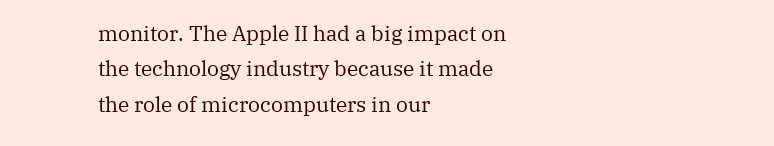monitor. The Apple II had a big impact on the technology industry because it made the role of microcomputers in our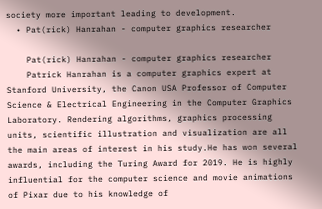society more important leading to development.
  • Pat(rick) Hanrahan - computer graphics researcher

    Pat(rick) Hanrahan - computer graphics researcher
    Patrick Hanrahan is a computer graphics expert at Stanford University, the Canon USA Professor of Computer Science & Electrical Engineering in the Computer Graphics Laboratory. Rendering algorithms, graphics processing units, scientific illustration and visualization are all the main areas of interest in his study.He has won several awards, including the Turing Award for 2019. He is highly influential for the computer science and movie animations of Pixar due to his knowledge of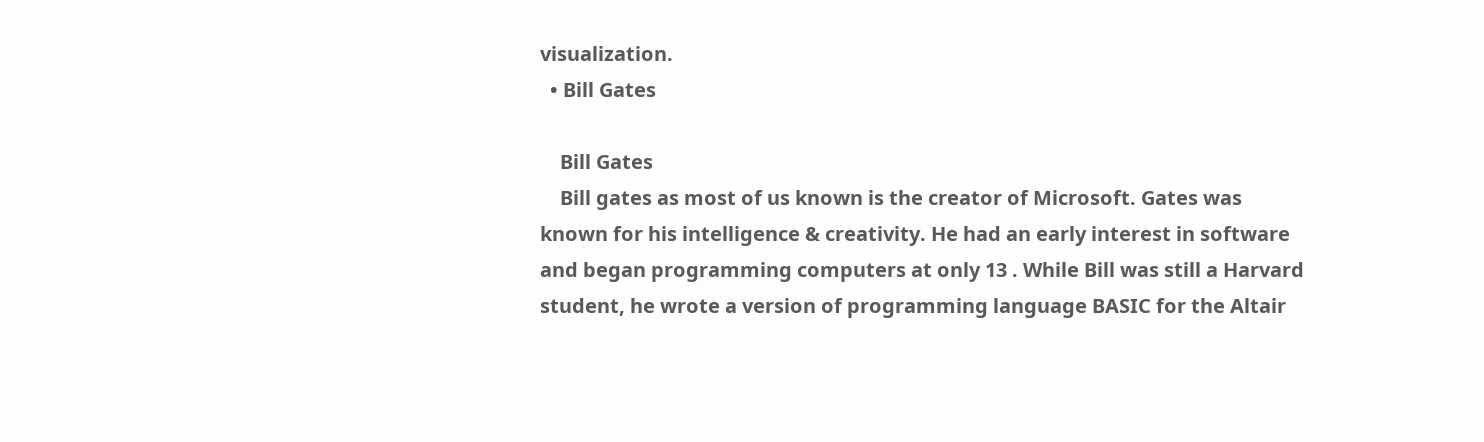visualization.
  • Bill Gates

    Bill Gates
    Bill gates as most of us known is the creator of Microsoft. Gates was known for his intelligence & creativity. He had an early interest in software and began programming computers at only 13 . While Bill was still a Harvard student, he wrote a version of programming language BASIC for the Altair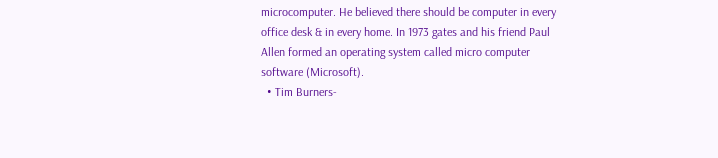microcomputer. He believed there should be computer in every office desk & in every home. In 1973 gates and his friend Paul Allen formed an operating system called micro computer software (Microsoft).
  • Tim Burners-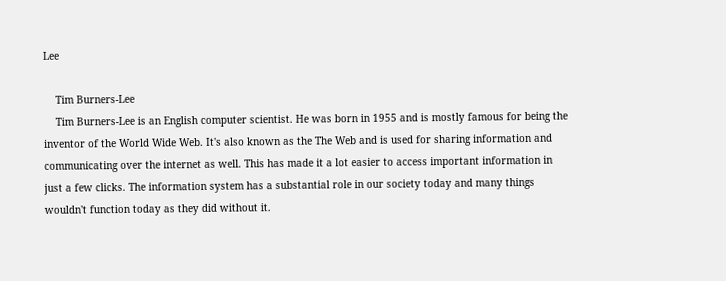Lee

    Tim Burners-Lee
    Tim Burners-Lee is an English computer scientist. He was born in 1955 and is mostly famous for being the inventor of the World Wide Web. It's also known as the The Web and is used for sharing information and communicating over the internet as well. This has made it a lot easier to access important information in just a few clicks. The information system has a substantial role in our society today and many things wouldn't function today as they did without it.